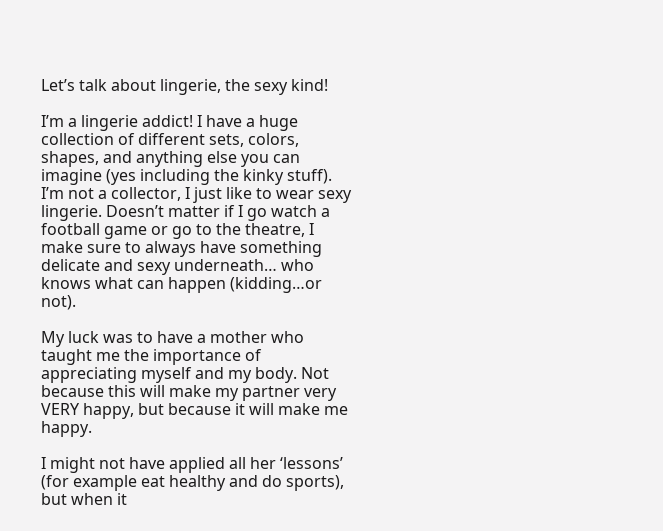Let’s talk about lingerie, the sexy kind!

I’m a lingerie addict! I have a huge collection of different sets, colors, shapes, and anything else you can imagine (yes including the kinky stuff). I’m not a collector, I just like to wear sexy lingerie. Doesn’t matter if I go watch a football game or go to the theatre, I make sure to always have something delicate and sexy underneath… who knows what can happen (kidding…or not).

My luck was to have a mother who taught me the importance of appreciating myself and my body. Not because this will make my partner very VERY happy, but because it will make me happy.

I might not have applied all her ‘lessons’ (for example eat healthy and do sports), but when it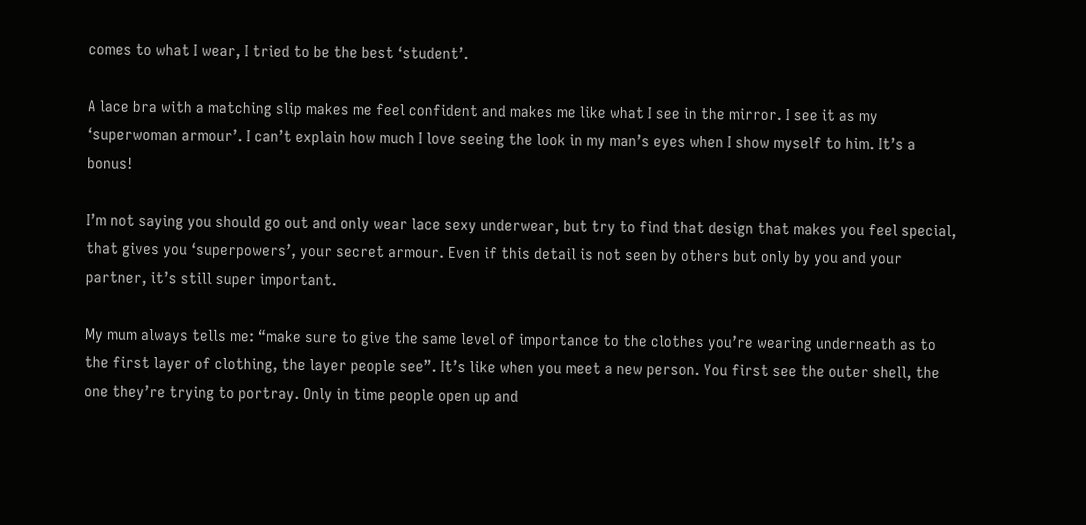comes to what I wear, I tried to be the best ‘student’.

A lace bra with a matching slip makes me feel confident and makes me like what I see in the mirror. I see it as my ‘superwoman armour’. I can’t explain how much I love seeing the look in my man’s eyes when I show myself to him. It’s a bonus!

I’m not saying you should go out and only wear lace sexy underwear, but try to find that design that makes you feel special, that gives you ‘superpowers’, your secret armour. Even if this detail is not seen by others but only by you and your partner, it’s still super important.

My mum always tells me: “make sure to give the same level of importance to the clothes you’re wearing underneath as to the first layer of clothing, the layer people see”. It’s like when you meet a new person. You first see the outer shell, the one they’re trying to portray. Only in time people open up and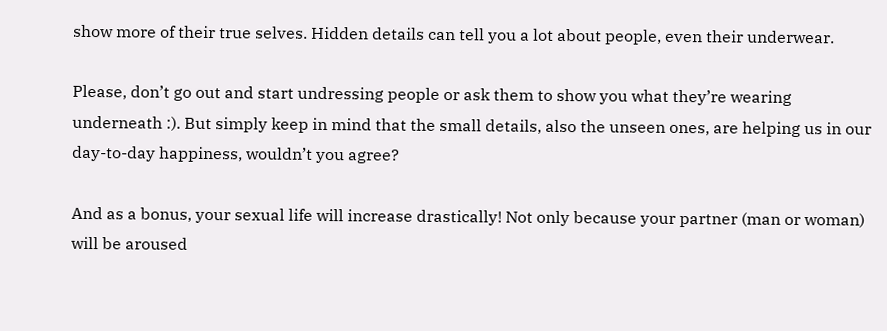show more of their true selves. Hidden details can tell you a lot about people, even their underwear.

Please, don’t go out and start undressing people or ask them to show you what they’re wearing underneath :). But simply keep in mind that the small details, also the unseen ones, are helping us in our day-to-day happiness, wouldn’t you agree?

And as a bonus, your sexual life will increase drastically! Not only because your partner (man or woman) will be aroused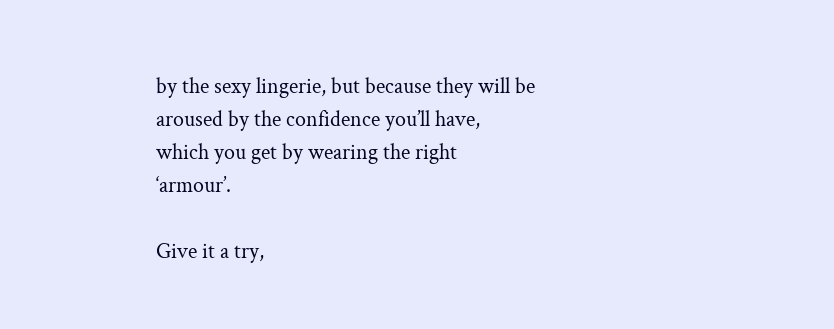by the sexy lingerie, but because they will be aroused by the confidence you’ll have, which you get by wearing the right ‘armour’.

Give it a try,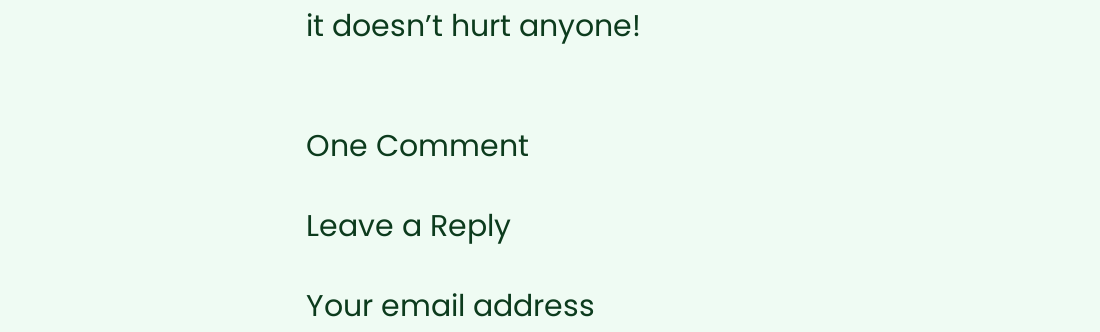it doesn’t hurt anyone!


One Comment

Leave a Reply

Your email address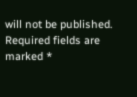will not be published. Required fields are marked *